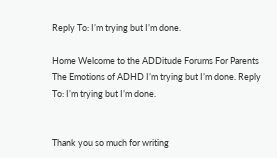Reply To: I’m trying but I’m done.

Home Welcome to the ADDitude Forums For Parents The Emotions of ADHD I’m trying but I’m done. Reply To: I’m trying but I’m done.


Thank you so much for writing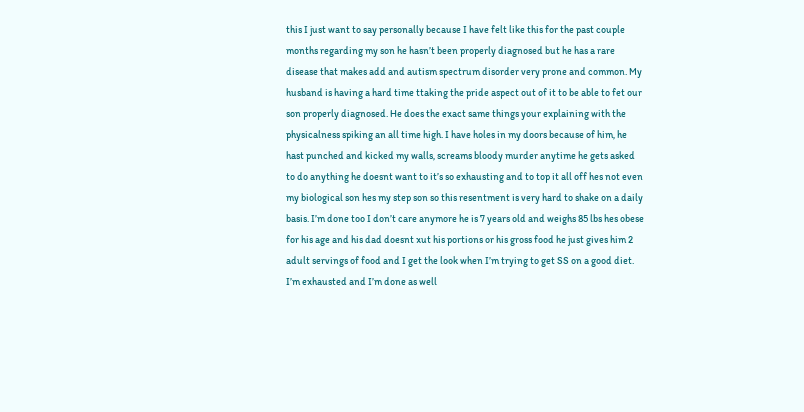this I just want to say personally because I have felt like this for the past couple months regarding my son he hasn’t been properly diagnosed but he has a rare disease that makes add and autism spectrum disorder very prone and common. My husband is having a hard time ttaking the pride aspect out of it to be able to fet our son properly diagnosed. He does the exact same things your explaining with the physicalness spiking an all time high. I have holes in my doors because of him, he hast punched and kicked my walls, screams bloody murder anytime he gets asked to do anything he doesnt want to it’s so exhausting and to top it all off hes not even my biological son hes my step son so this resentment is very hard to shake on a daily basis. I’m done too I don’t care anymore he is 7 years old and weighs 85 lbs hes obese for his age and his dad doesnt xut his portions or his gross food he just gives him 2 adult servings of food and I get the look when I’m trying to get SS on a good diet. I’m exhausted and I’m done as well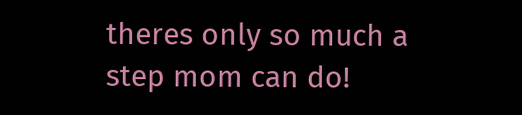theres only so much a step mom can do!